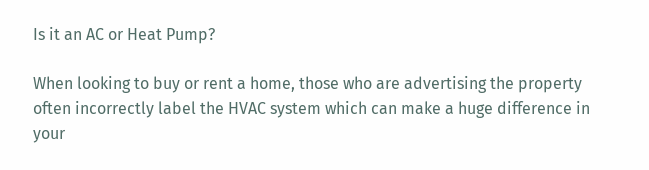Is it an AC or Heat Pump?

When looking to buy or rent a home, those who are advertising the property often incorrectly label the HVAC system which can make a huge difference in your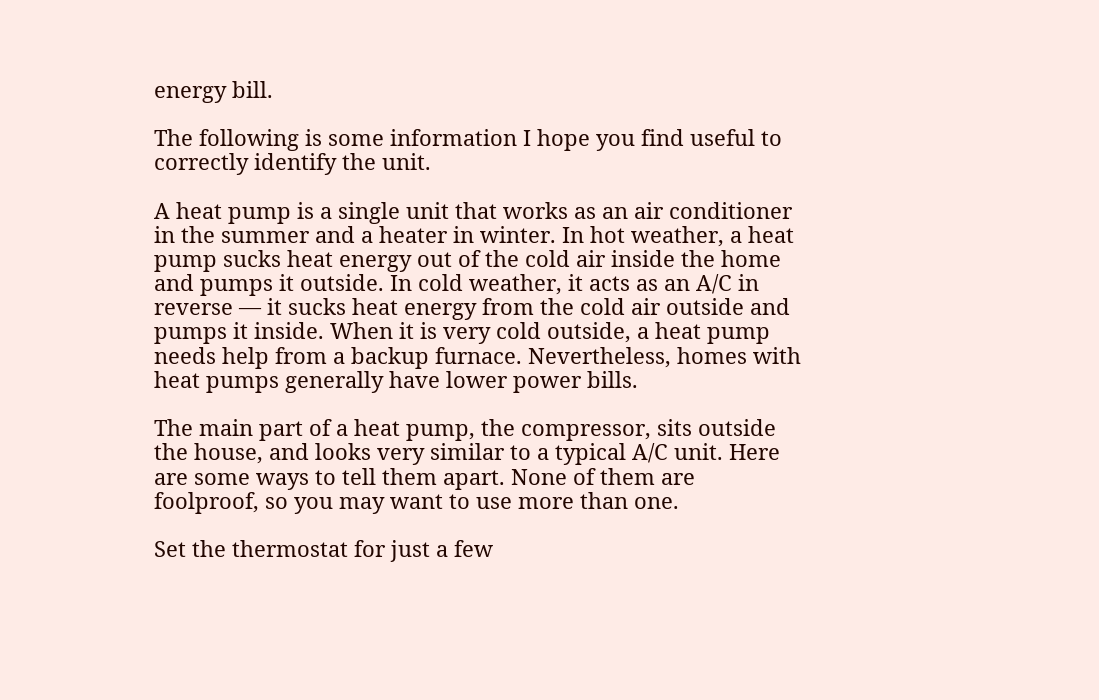energy bill.

The following is some information I hope you find useful to correctly identify the unit.

A heat pump is a single unit that works as an air conditioner in the summer and a heater in winter. In hot weather, a heat pump sucks heat energy out of the cold air inside the home and pumps it outside. In cold weather, it acts as an A/C in reverse — it sucks heat energy from the cold air outside and pumps it inside. When it is very cold outside, a heat pump needs help from a backup furnace. Nevertheless, homes with heat pumps generally have lower power bills.

The main part of a heat pump, the compressor, sits outside the house, and looks very similar to a typical A/C unit. Here are some ways to tell them apart. None of them are foolproof, so you may want to use more than one.

Set the thermostat for just a few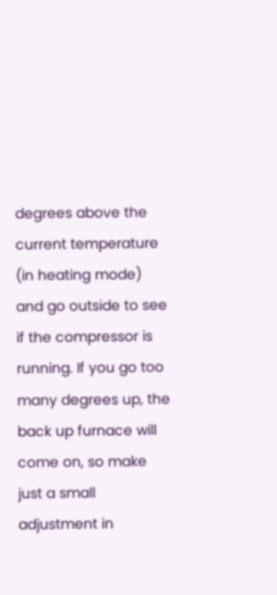degrees above the current temperature (in heating mode) and go outside to see if the compressor is running. If you go too many degrees up, the back up furnace will come on, so make just a small adjustment in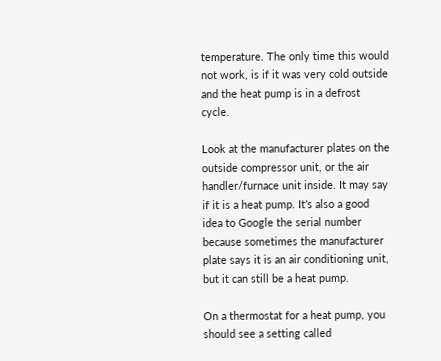temperature. The only time this would not work, is if it was very cold outside and the heat pump is in a defrost cycle.

Look at the manufacturer plates on the outside compressor unit, or the air handler/furnace unit inside. It may say if it is a heat pump. It’s also a good idea to Google the serial number because sometimes the manufacturer plate says it is an air conditioning unit, but it can still be a heat pump.

On a thermostat for a heat pump, you should see a setting called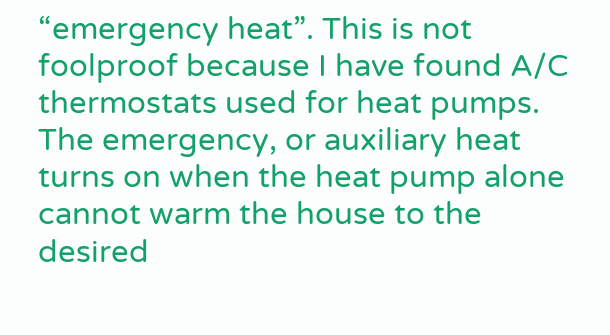“emergency heat”. This is not foolproof because I have found A/C thermostats used for heat pumps. The emergency, or auxiliary heat turns on when the heat pump alone cannot warm the house to the desired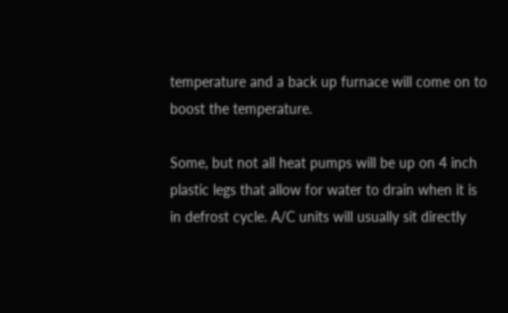temperature and a back up furnace will come on to boost the temperature.

Some, but not all heat pumps will be up on 4 inch plastic legs that allow for water to drain when it is in defrost cycle. A/C units will usually sit directly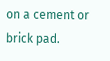on a cement or brick pad.